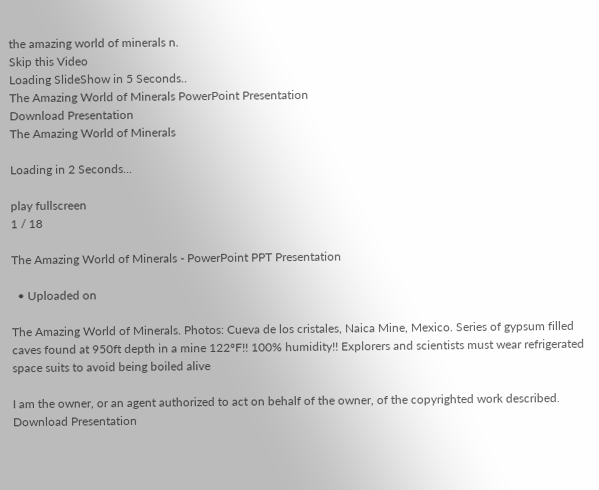the amazing world of minerals n.
Skip this Video
Loading SlideShow in 5 Seconds..
The Amazing World of Minerals PowerPoint Presentation
Download Presentation
The Amazing World of Minerals

Loading in 2 Seconds...

play fullscreen
1 / 18

The Amazing World of Minerals - PowerPoint PPT Presentation

  • Uploaded on

The Amazing World of Minerals. Photos: Cueva de los cristales, Naica Mine, Mexico. Series of gypsum filled caves found at 950ft depth in a mine 122ºF!! 100% humidity!! Explorers and scientists must wear refrigerated space suits to avoid being boiled alive

I am the owner, or an agent authorized to act on behalf of the owner, of the copyrighted work described.
Download Presentation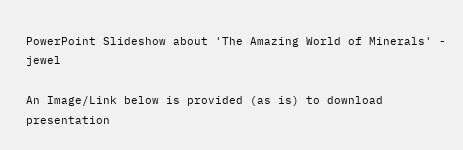PowerPoint Slideshow about 'The Amazing World of Minerals' - jewel

An Image/Link below is provided (as is) to download presentation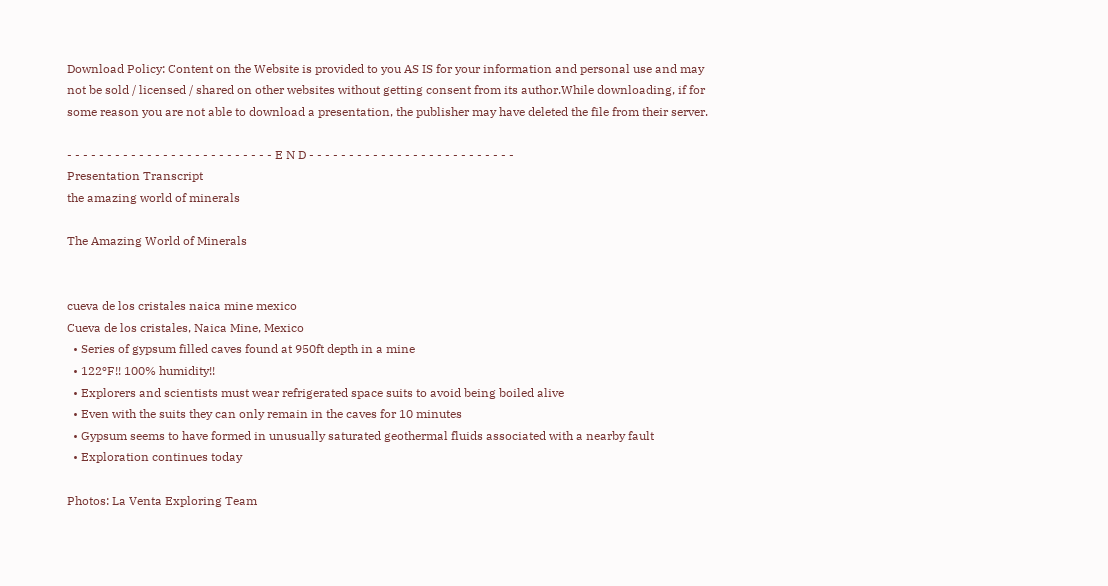Download Policy: Content on the Website is provided to you AS IS for your information and personal use and may not be sold / licensed / shared on other websites without getting consent from its author.While downloading, if for some reason you are not able to download a presentation, the publisher may have deleted the file from their server.

- - - - - - - - - - - - - - - - - - - - - - - - - - E N D - - - - - - - - - - - - - - - - - - - - - - - - - -
Presentation Transcript
the amazing world of minerals

The Amazing World of Minerals


cueva de los cristales naica mine mexico
Cueva de los cristales, Naica Mine, Mexico
  • Series of gypsum filled caves found at 950ft depth in a mine
  • 122ºF!! 100% humidity!!
  • Explorers and scientists must wear refrigerated space suits to avoid being boiled alive
  • Even with the suits they can only remain in the caves for 10 minutes
  • Gypsum seems to have formed in unusually saturated geothermal fluids associated with a nearby fault
  • Exploration continues today

Photos: La Venta Exploring Team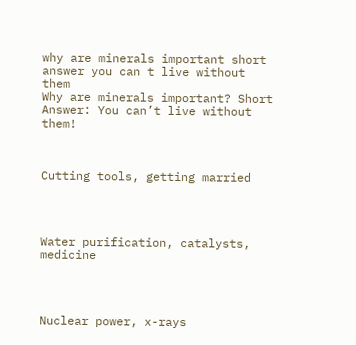why are minerals important short answer you can t live without them
Why are minerals important? Short Answer: You can’t live without them!



Cutting tools, getting married




Water purification, catalysts, medicine




Nuclear power, x-rays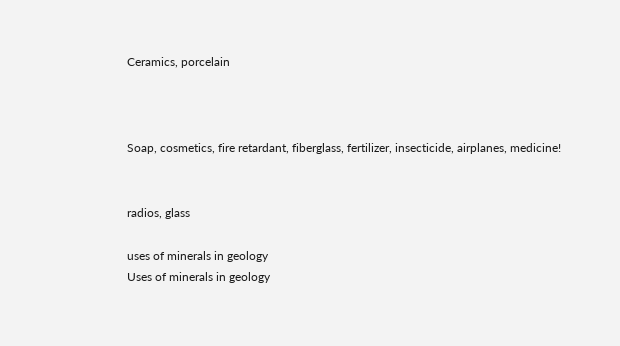Ceramics, porcelain



Soap, cosmetics, fire retardant, fiberglass, fertilizer, insecticide, airplanes, medicine!


radios, glass

uses of minerals in geology
Uses of minerals in geology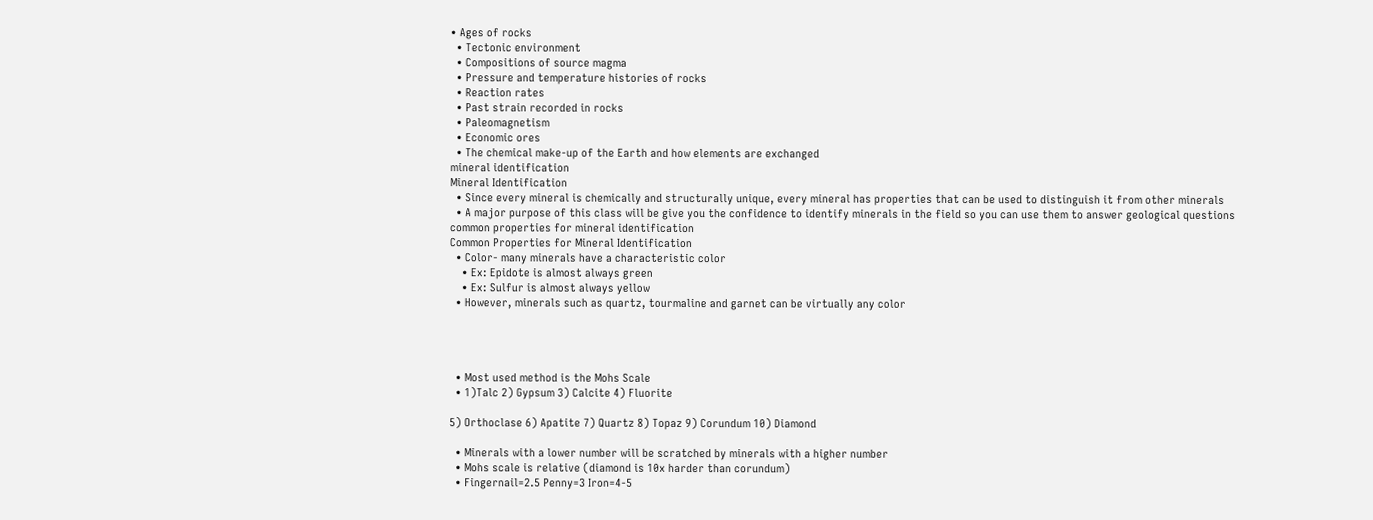• Ages of rocks
  • Tectonic environment
  • Compositions of source magma
  • Pressure and temperature histories of rocks
  • Reaction rates
  • Past strain recorded in rocks
  • Paleomagnetism
  • Economic ores
  • The chemical make-up of the Earth and how elements are exchanged
mineral identification
Mineral Identification
  • Since every mineral is chemically and structurally unique, every mineral has properties that can be used to distinguish it from other minerals
  • A major purpose of this class will be give you the confidence to identify minerals in the field so you can use them to answer geological questions
common properties for mineral identification
Common Properties for Mineral Identification
  • Color- many minerals have a characteristic color
    • Ex: Epidote is almost always green
    • Ex: Sulfur is almost always yellow
  • However, minerals such as quartz, tourmaline and garnet can be virtually any color




  • Most used method is the Mohs Scale
  • 1)Talc 2) Gypsum 3) Calcite 4) Fluorite

5) Orthoclase 6) Apatite 7) Quartz 8) Topaz 9) Corundum 10) Diamond

  • Minerals with a lower number will be scratched by minerals with a higher number
  • Mohs scale is relative (diamond is 10x harder than corundum)
  • Fingernail=2.5 Penny=3 Iron=4-5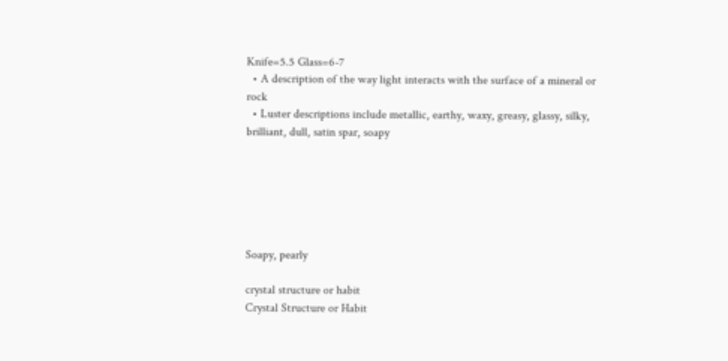Knife=5.5 Glass=6-7
  • A description of the way light interacts with the surface of a mineral or rock
  • Luster descriptions include metallic, earthy, waxy, greasy, glassy, silky, brilliant, dull, satin spar, soapy






Soapy, pearly

crystal structure or habit
Crystal Structure or Habit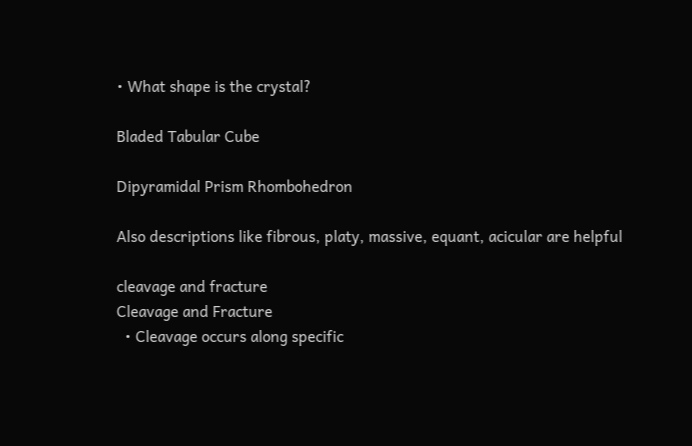• What shape is the crystal?

Bladed Tabular Cube

Dipyramidal Prism Rhombohedron

Also descriptions like fibrous, platy, massive, equant, acicular are helpful

cleavage and fracture
Cleavage and Fracture
  • Cleavage occurs along specific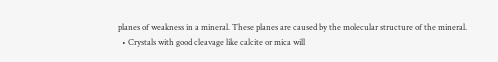planes of weakness in a mineral. These planes are caused by the molecular structure of the mineral.
  • Crystals with good cleavage like calcite or mica will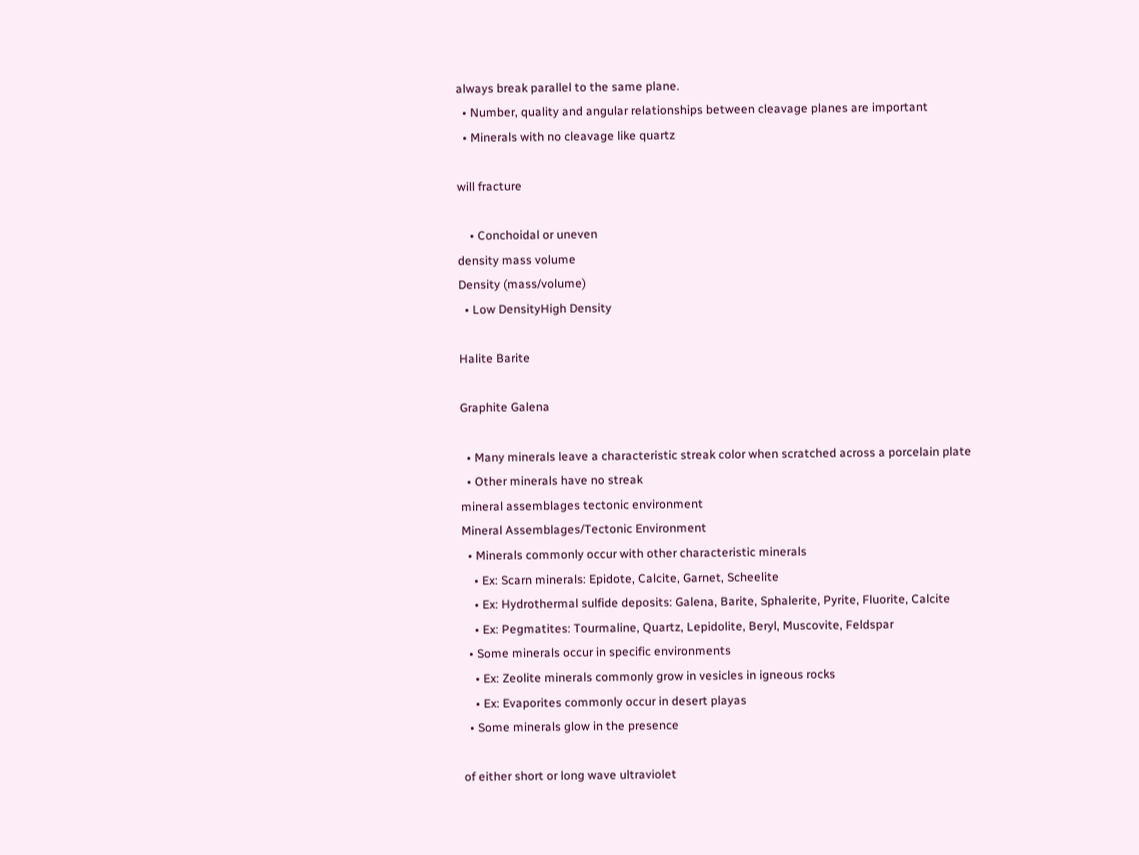always break parallel to the same plane.
  • Number, quality and angular relationships between cleavage planes are important
  • Minerals with no cleavage like quartz

will fracture

    • Conchoidal or uneven
density mass volume
Density (mass/volume)
  • Low DensityHigh Density

Halite Barite

Graphite Galena

  • Many minerals leave a characteristic streak color when scratched across a porcelain plate
  • Other minerals have no streak
mineral assemblages tectonic environment
Mineral Assemblages/Tectonic Environment
  • Minerals commonly occur with other characteristic minerals
    • Ex: Scarn minerals: Epidote, Calcite, Garnet, Scheelite
    • Ex: Hydrothermal sulfide deposits: Galena, Barite, Sphalerite, Pyrite, Fluorite, Calcite
    • Ex: Pegmatites: Tourmaline, Quartz, Lepidolite, Beryl, Muscovite, Feldspar
  • Some minerals occur in specific environments
    • Ex: Zeolite minerals commonly grow in vesicles in igneous rocks
    • Ex: Evaporites commonly occur in desert playas
  • Some minerals glow in the presence

of either short or long wave ultraviolet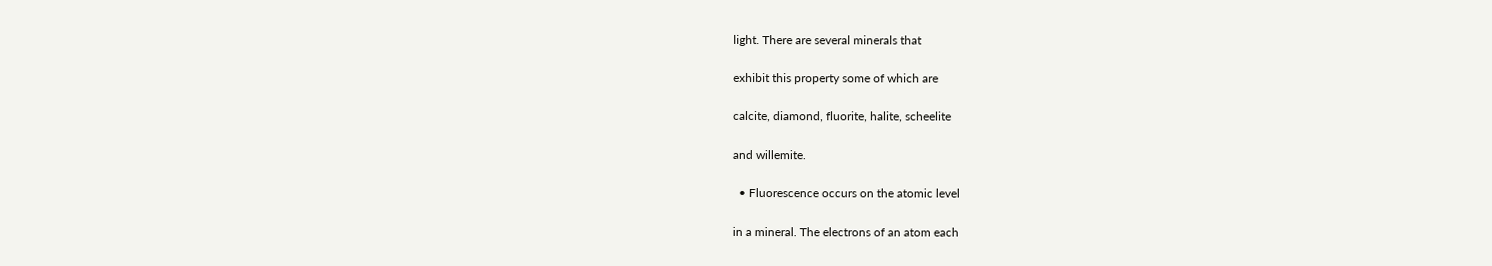light. There are several minerals that

exhibit this property some of which are

calcite, diamond, fluorite, halite, scheelite

and willemite.

  • Fluorescence occurs on the atomic level

in a mineral. The electrons of an atom each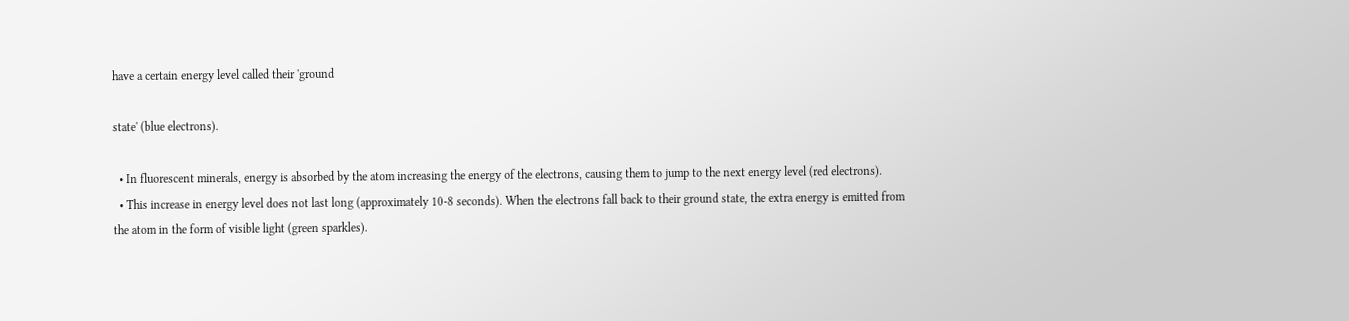have a certain energy level called their 'ground

state' (blue electrons).

  • In fluorescent minerals, energy is absorbed by the atom increasing the energy of the electrons, causing them to jump to the next energy level (red electrons).
  • This increase in energy level does not last long (approximately 10-8 seconds). When the electrons fall back to their ground state, the extra energy is emitted from the atom in the form of visible light (green sparkles).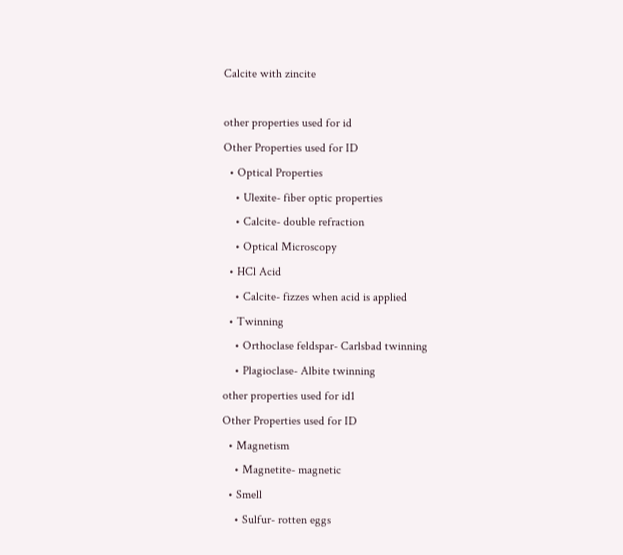Calcite with zincite

other properties used for id
Other Properties used for ID
  • Optical Properties
    • Ulexite- fiber optic properties
    • Calcite- double refraction
    • Optical Microscopy
  • HCl Acid
    • Calcite- fizzes when acid is applied
  • Twinning
    • Orthoclase feldspar- Carlsbad twinning
    • Plagioclase- Albite twinning
other properties used for id1
Other Properties used for ID
  • Magnetism
    • Magnetite- magnetic
  • Smell
    • Sulfur- rotten eggs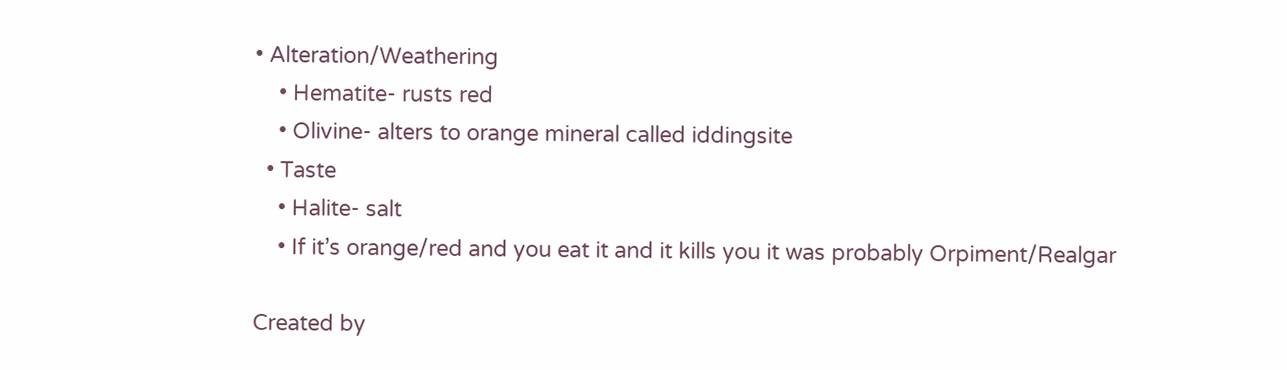• Alteration/Weathering
    • Hematite- rusts red
    • Olivine- alters to orange mineral called iddingsite
  • Taste
    • Halite- salt
    • If it’s orange/red and you eat it and it kills you it was probably Orpiment/Realgar

Created by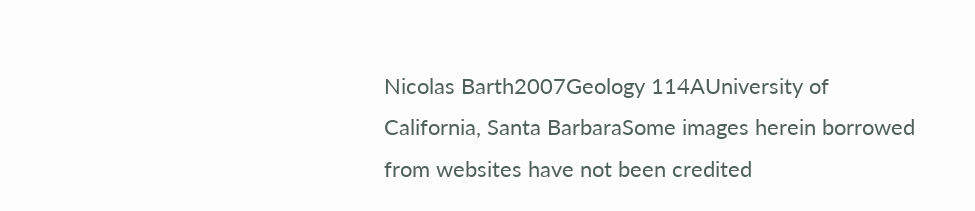Nicolas Barth2007Geology 114AUniversity of California, Santa BarbaraSome images herein borrowed from websites have not been credited